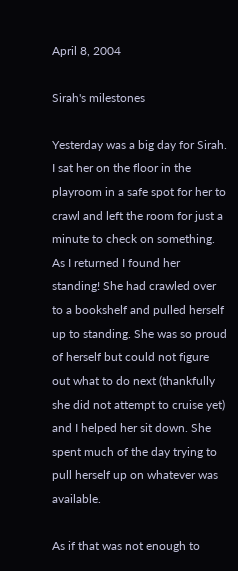April 8, 2004

Sirah's milestones

Yesterday was a big day for Sirah. I sat her on the floor in the playroom in a safe spot for her to crawl and left the room for just a minute to check on something. As I returned I found her standing! She had crawled over to a bookshelf and pulled herself up to standing. She was so proud of herself but could not figure out what to do next (thankfully she did not attempt to cruise yet) and I helped her sit down. She spent much of the day trying to pull herself up on whatever was available.

As if that was not enough to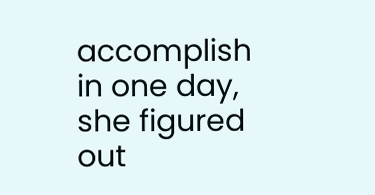accomplish in one day, she figured out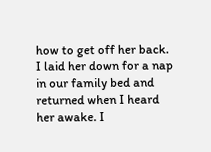how to get off her back. I laid her down for a nap in our family bed and returned when I heard her awake. I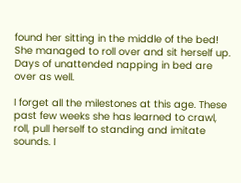found her sitting in the middle of the bed! She managed to roll over and sit herself up. Days of unattended napping in bed are over as well.

I forget all the milestones at this age. These past few weeks she has learned to crawl, roll, pull herself to standing and imitate sounds. I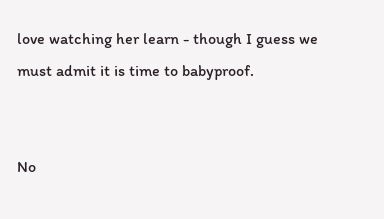love watching her learn - though I guess we must admit it is time to babyproof.


No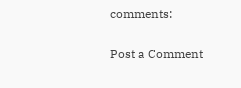comments:

Post a Comment